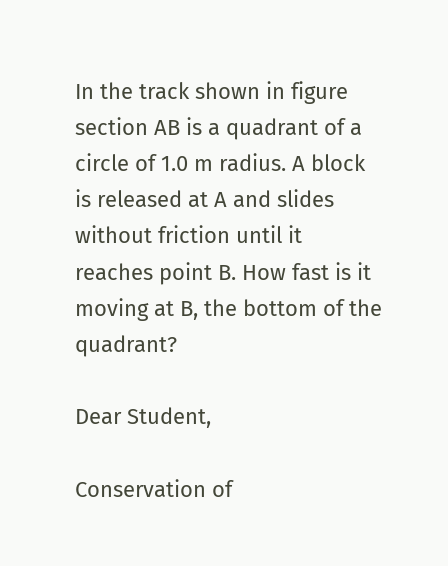In the track shown in figure section AB is a quadrant of a circle of 1.0 m radius. A block is released at A and slides without friction until it reaches point B. How fast is it moving at B, the bottom of the quadrant?

Dear Student,

Conservation of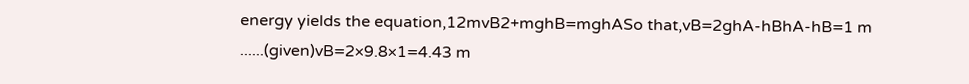energy yields the equation,12mvB2+mghB=mghASo that,vB=2ghA-hBhA-hB=1 m  ......(given)vB=2×9.8×1=4.43 m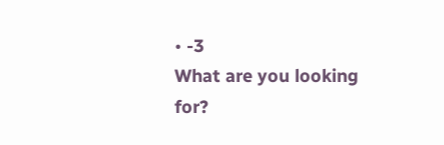• -3
What are you looking for?